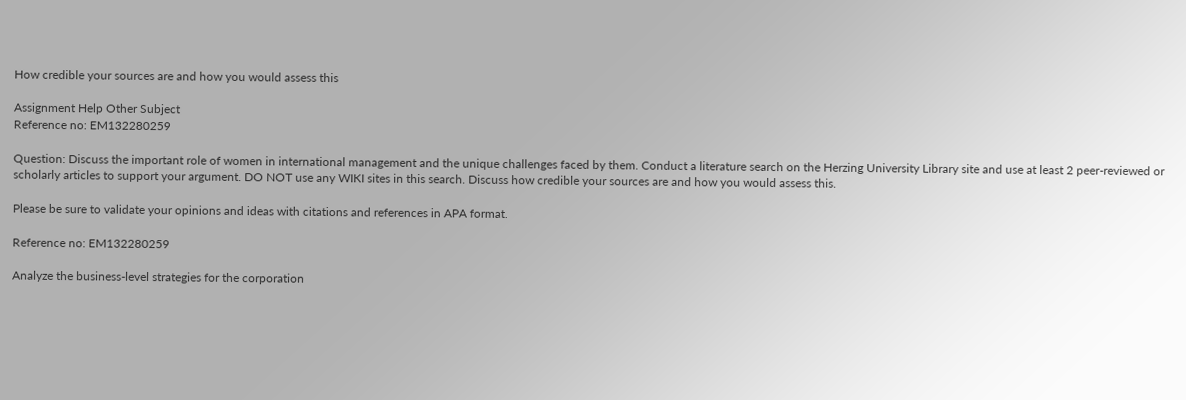How credible your sources are and how you would assess this

Assignment Help Other Subject
Reference no: EM132280259

Question: Discuss the important role of women in international management and the unique challenges faced by them. Conduct a literature search on the Herzing University Library site and use at least 2 peer-reviewed or scholarly articles to support your argument. DO NOT use any WIKI sites in this search. Discuss how credible your sources are and how you would assess this.

Please be sure to validate your opinions and ideas with citations and references in APA format.

Reference no: EM132280259

Analyze the business-level strategies for the corporation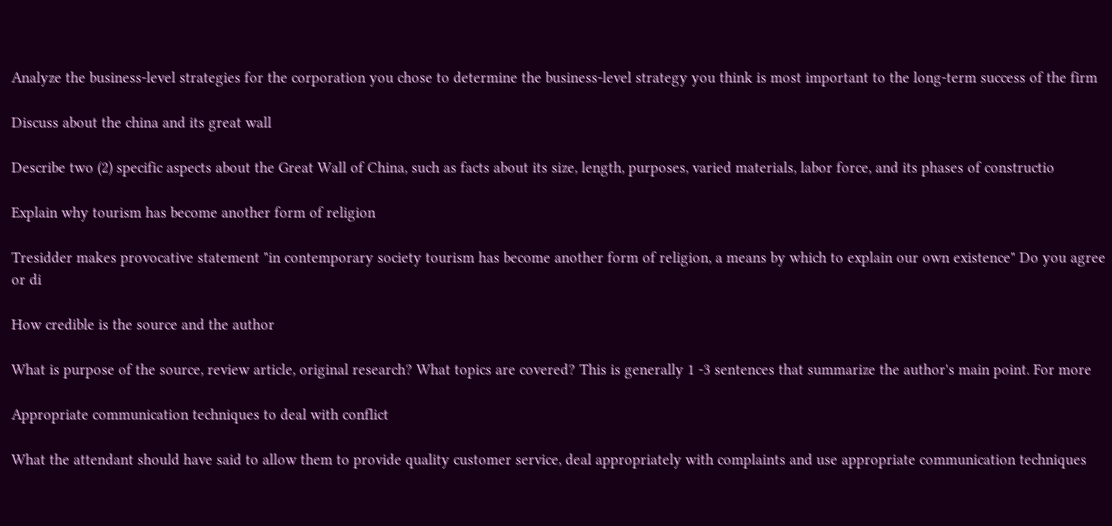Analyze the business-level strategies for the corporation you chose to determine the business-level strategy you think is most important to the long-term success of the firm

Discuss about the china and its great wall

Describe two (2) specific aspects about the Great Wall of China, such as facts about its size, length, purposes, varied materials, labor force, and its phases of constructio

Explain why tourism has become another form of religion

Tresidder makes provocative statement "in contemporary society tourism has become another form of religion, a means by which to explain our own existence" Do you agree or di

How credible is the source and the author

What is purpose of the source, review article, original research? What topics are covered? This is generally 1 -3 sentences that summarize the author's main point. For more

Appropriate communication techniques to deal with conflict

What the attendant should have said to allow them to provide quality customer service, deal appropriately with complaints and use appropriate communication techniques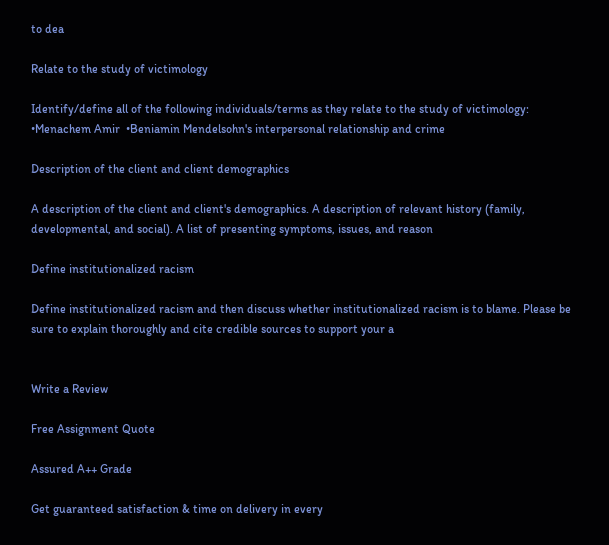to dea

Relate to the study of victimology

Identify/define all of the following individuals/terms as they relate to the study of victimology: •Menachem Amir  •Beniamin Mendelsohn's interpersonal relationship and crime

Description of the client and client demographics

A description of the client and client's demographics. A description of relevant history (family, developmental, and social). A list of presenting symptoms, issues, and reason

Define institutionalized racism

Define institutionalized racism and then discuss whether institutionalized racism is to blame. Please be sure to explain thoroughly and cite credible sources to support your a


Write a Review

Free Assignment Quote

Assured A++ Grade

Get guaranteed satisfaction & time on delivery in every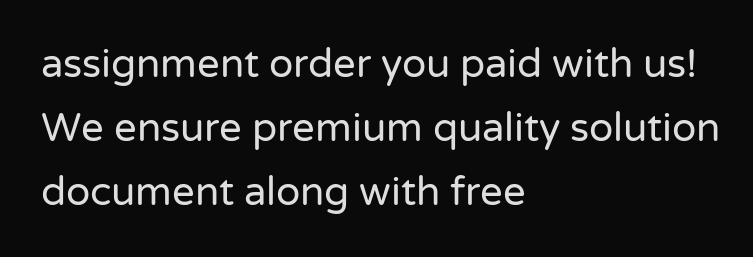assignment order you paid with us! We ensure premium quality solution document along with free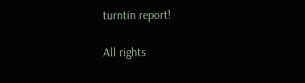turntin report!

All rights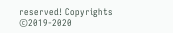reserved! Copyrights ©2019-2020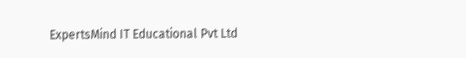ExpertsMind IT Educational Pvt Ltd